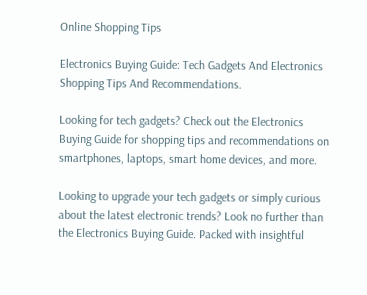Online Shopping Tips

Electronics Buying Guide: Tech Gadgets And Electronics Shopping Tips And Recommendations.

Looking for tech gadgets? Check out the Electronics Buying Guide for shopping tips and recommendations on smartphones, laptops, smart home devices, and more.

Looking to upgrade your tech gadgets or simply curious about the latest electronic trends? Look no further than the Electronics Buying Guide. Packed with insightful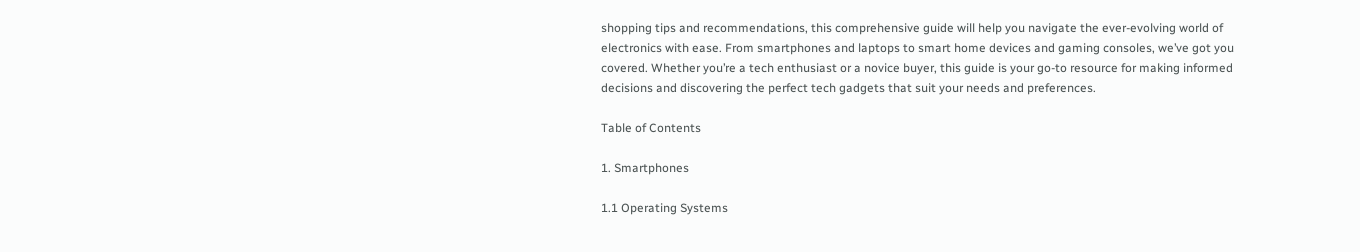shopping tips and recommendations, this comprehensive guide will help you navigate the ever-evolving world of electronics with ease. From smartphones and laptops to smart home devices and gaming consoles, we’ve got you covered. Whether you’re a tech enthusiast or a novice buyer, this guide is your go-to resource for making informed decisions and discovering the perfect tech gadgets that suit your needs and preferences.

Table of Contents

1. Smartphones

1.1 Operating Systems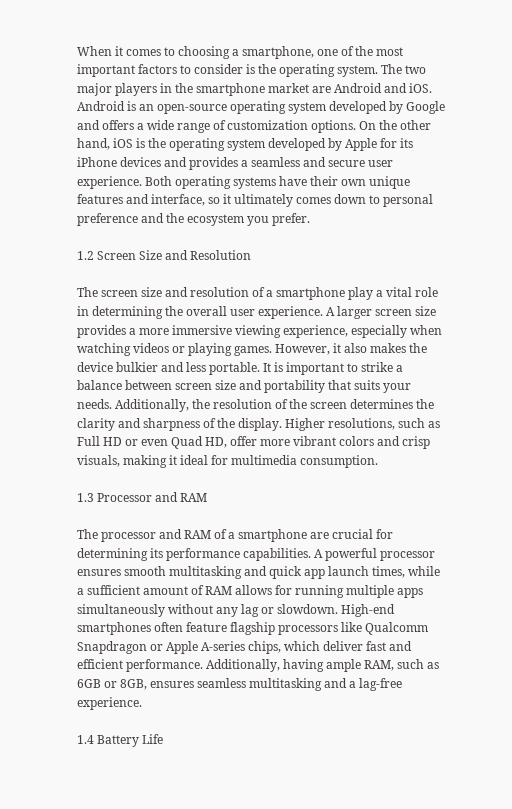When it comes to choosing a smartphone, one of the most important factors to consider is the operating system. The two major players in the smartphone market are Android and iOS. Android is an open-source operating system developed by Google and offers a wide range of customization options. On the other hand, iOS is the operating system developed by Apple for its iPhone devices and provides a seamless and secure user experience. Both operating systems have their own unique features and interface, so it ultimately comes down to personal preference and the ecosystem you prefer.

1.2 Screen Size and Resolution

The screen size and resolution of a smartphone play a vital role in determining the overall user experience. A larger screen size provides a more immersive viewing experience, especially when watching videos or playing games. However, it also makes the device bulkier and less portable. It is important to strike a balance between screen size and portability that suits your needs. Additionally, the resolution of the screen determines the clarity and sharpness of the display. Higher resolutions, such as Full HD or even Quad HD, offer more vibrant colors and crisp visuals, making it ideal for multimedia consumption.

1.3 Processor and RAM

The processor and RAM of a smartphone are crucial for determining its performance capabilities. A powerful processor ensures smooth multitasking and quick app launch times, while a sufficient amount of RAM allows for running multiple apps simultaneously without any lag or slowdown. High-end smartphones often feature flagship processors like Qualcomm Snapdragon or Apple A-series chips, which deliver fast and efficient performance. Additionally, having ample RAM, such as 6GB or 8GB, ensures seamless multitasking and a lag-free experience.

1.4 Battery Life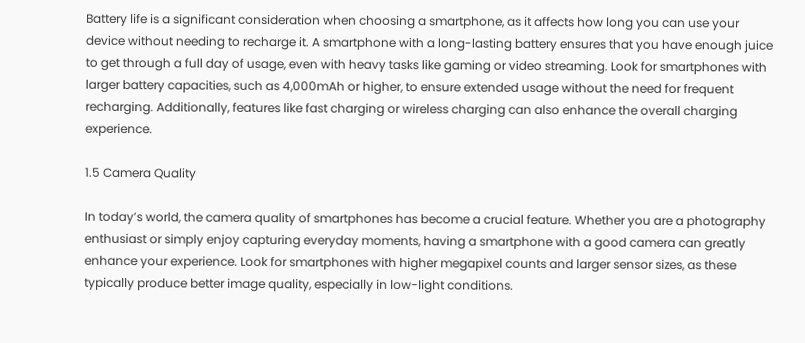Battery life is a significant consideration when choosing a smartphone, as it affects how long you can use your device without needing to recharge it. A smartphone with a long-lasting battery ensures that you have enough juice to get through a full day of usage, even with heavy tasks like gaming or video streaming. Look for smartphones with larger battery capacities, such as 4,000mAh or higher, to ensure extended usage without the need for frequent recharging. Additionally, features like fast charging or wireless charging can also enhance the overall charging experience.

1.5 Camera Quality

In today’s world, the camera quality of smartphones has become a crucial feature. Whether you are a photography enthusiast or simply enjoy capturing everyday moments, having a smartphone with a good camera can greatly enhance your experience. Look for smartphones with higher megapixel counts and larger sensor sizes, as these typically produce better image quality, especially in low-light conditions.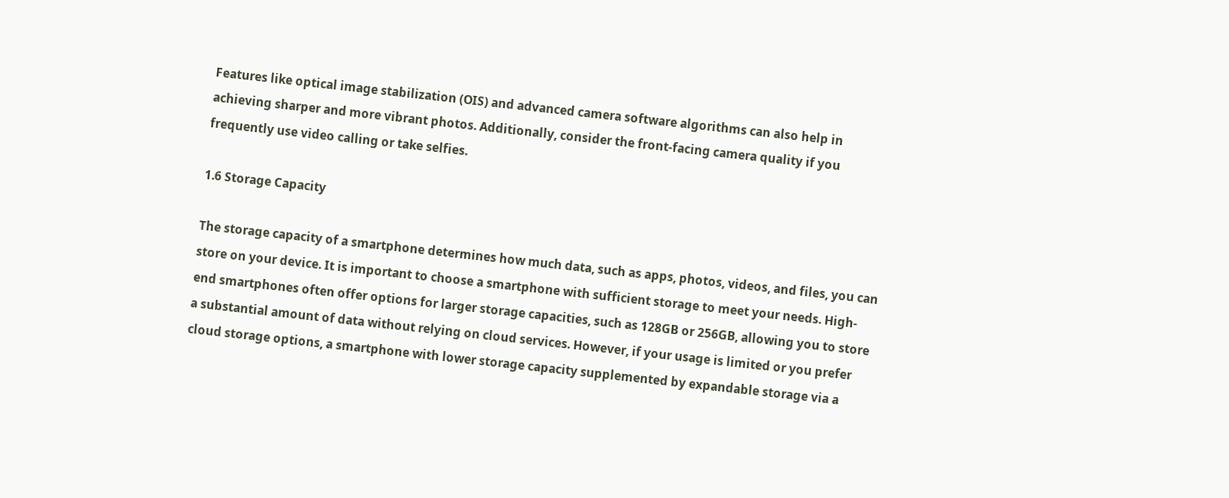Features like optical image stabilization (OIS) and advanced camera software algorithms can also help in achieving sharper and more vibrant photos. Additionally, consider the front-facing camera quality if you frequently use video calling or take selfies.

1.6 Storage Capacity

The storage capacity of a smartphone determines how much data, such as apps, photos, videos, and files, you can store on your device. It is important to choose a smartphone with sufficient storage to meet your needs. High-end smartphones often offer options for larger storage capacities, such as 128GB or 256GB, allowing you to store a substantial amount of data without relying on cloud services. However, if your usage is limited or you prefer cloud storage options, a smartphone with lower storage capacity supplemented by expandable storage via a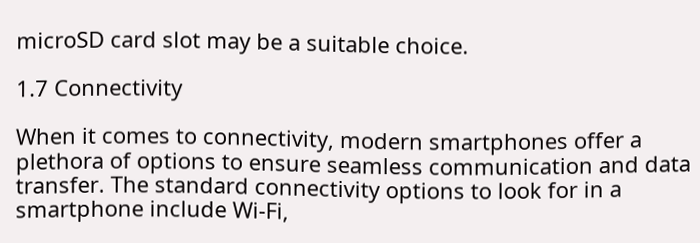microSD card slot may be a suitable choice.

1.7 Connectivity

When it comes to connectivity, modern smartphones offer a plethora of options to ensure seamless communication and data transfer. The standard connectivity options to look for in a smartphone include Wi-Fi,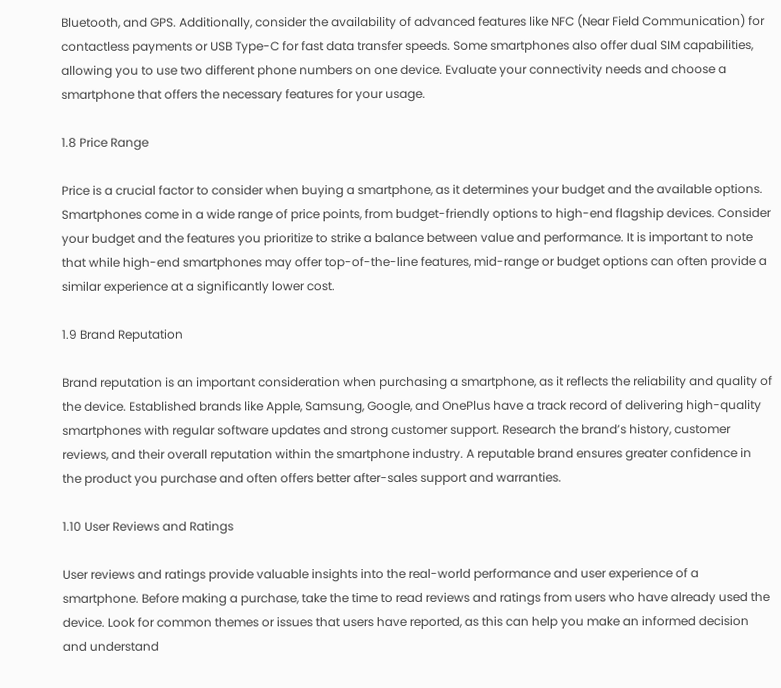Bluetooth, and GPS. Additionally, consider the availability of advanced features like NFC (Near Field Communication) for contactless payments or USB Type-C for fast data transfer speeds. Some smartphones also offer dual SIM capabilities, allowing you to use two different phone numbers on one device. Evaluate your connectivity needs and choose a smartphone that offers the necessary features for your usage.

1.8 Price Range

Price is a crucial factor to consider when buying a smartphone, as it determines your budget and the available options. Smartphones come in a wide range of price points, from budget-friendly options to high-end flagship devices. Consider your budget and the features you prioritize to strike a balance between value and performance. It is important to note that while high-end smartphones may offer top-of-the-line features, mid-range or budget options can often provide a similar experience at a significantly lower cost.

1.9 Brand Reputation

Brand reputation is an important consideration when purchasing a smartphone, as it reflects the reliability and quality of the device. Established brands like Apple, Samsung, Google, and OnePlus have a track record of delivering high-quality smartphones with regular software updates and strong customer support. Research the brand’s history, customer reviews, and their overall reputation within the smartphone industry. A reputable brand ensures greater confidence in the product you purchase and often offers better after-sales support and warranties.

1.10 User Reviews and Ratings

User reviews and ratings provide valuable insights into the real-world performance and user experience of a smartphone. Before making a purchase, take the time to read reviews and ratings from users who have already used the device. Look for common themes or issues that users have reported, as this can help you make an informed decision and understand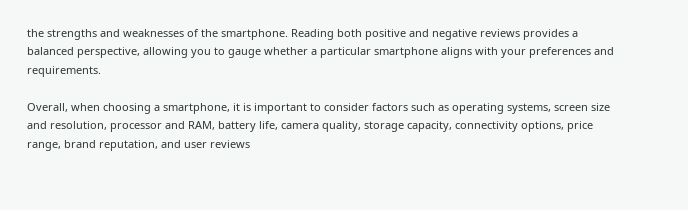the strengths and weaknesses of the smartphone. Reading both positive and negative reviews provides a balanced perspective, allowing you to gauge whether a particular smartphone aligns with your preferences and requirements.

Overall, when choosing a smartphone, it is important to consider factors such as operating systems, screen size and resolution, processor and RAM, battery life, camera quality, storage capacity, connectivity options, price range, brand reputation, and user reviews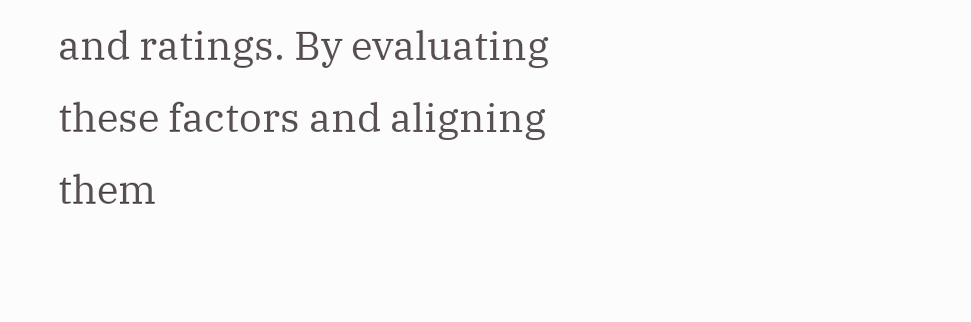and ratings. By evaluating these factors and aligning them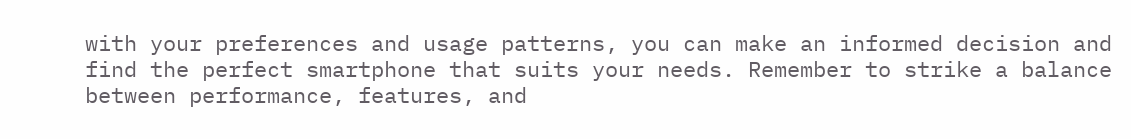with your preferences and usage patterns, you can make an informed decision and find the perfect smartphone that suits your needs. Remember to strike a balance between performance, features, and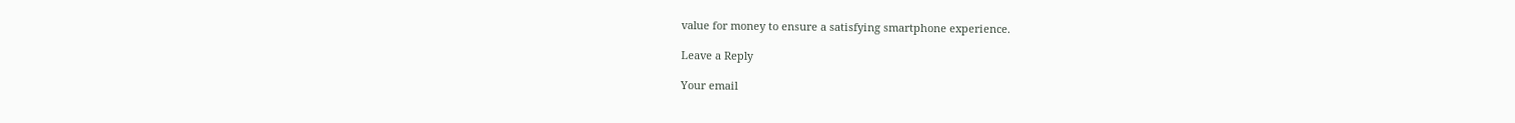value for money to ensure a satisfying smartphone experience.

Leave a Reply

Your email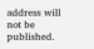address will not be published.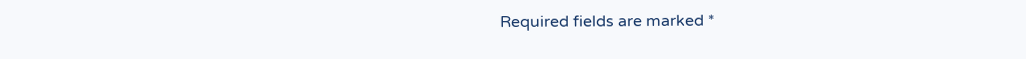Required fields are marked *